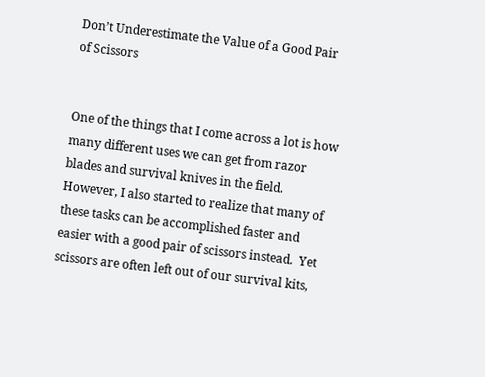Don’t Underestimate the Value of a Good Pair of Scissors


One of the things that I come across a lot is how many different uses we can get from razor blades and survival knives in the field.  However, I also started to realize that many of these tasks can be accomplished faster and easier with a good pair of scissors instead.  Yet scissors are often left out of our survival kits,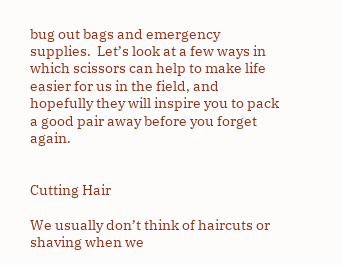bug out bags and emergency supplies.  Let’s look at a few ways in which scissors can help to make life easier for us in the field, and hopefully they will inspire you to pack a good pair away before you forget again.


Cutting Hair

We usually don’t think of haircuts or shaving when we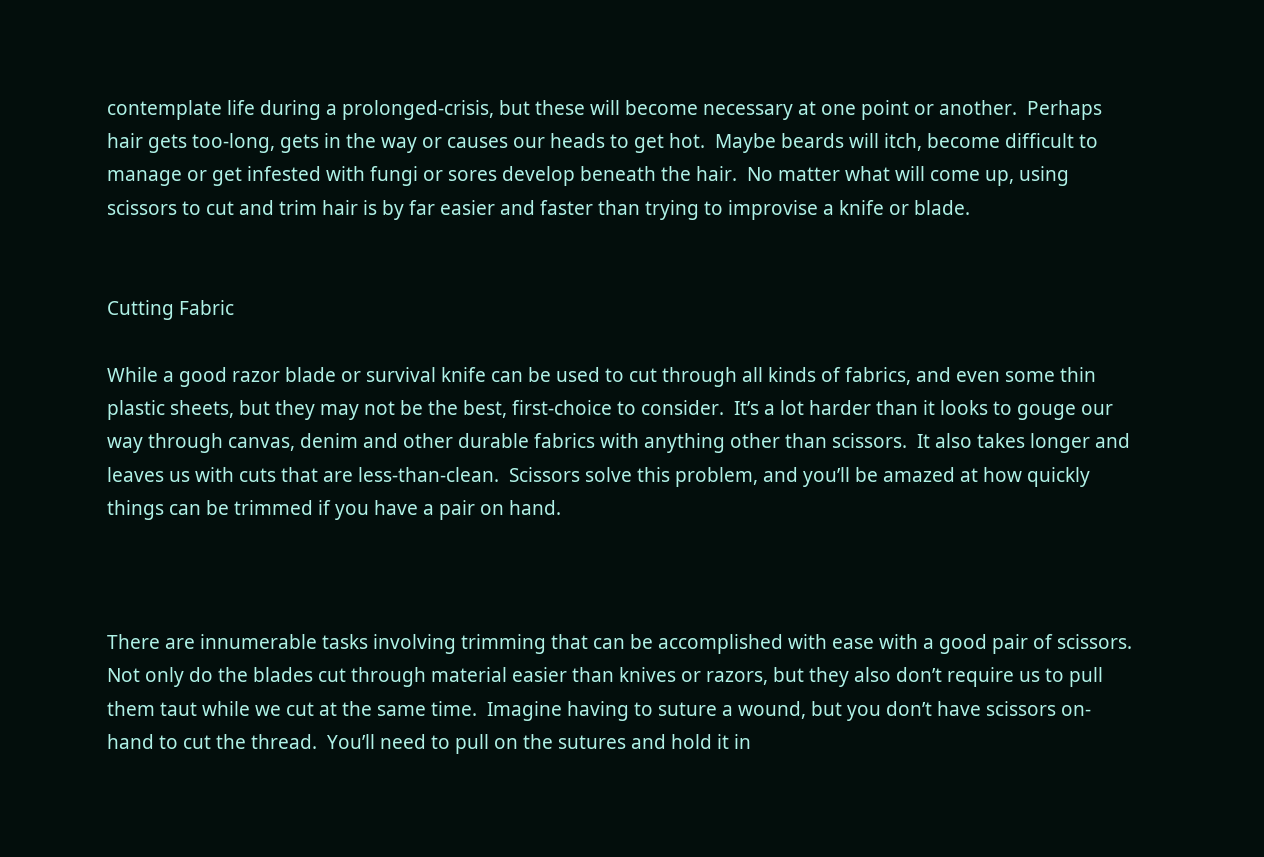contemplate life during a prolonged-crisis, but these will become necessary at one point or another.  Perhaps hair gets too-long, gets in the way or causes our heads to get hot.  Maybe beards will itch, become difficult to manage or get infested with fungi or sores develop beneath the hair.  No matter what will come up, using scissors to cut and trim hair is by far easier and faster than trying to improvise a knife or blade.


Cutting Fabric

While a good razor blade or survival knife can be used to cut through all kinds of fabrics, and even some thin plastic sheets, but they may not be the best, first-choice to consider.  It’s a lot harder than it looks to gouge our way through canvas, denim and other durable fabrics with anything other than scissors.  It also takes longer and leaves us with cuts that are less-than-clean.  Scissors solve this problem, and you’ll be amazed at how quickly things can be trimmed if you have a pair on hand.



There are innumerable tasks involving trimming that can be accomplished with ease with a good pair of scissors.  Not only do the blades cut through material easier than knives or razors, but they also don’t require us to pull them taut while we cut at the same time.  Imagine having to suture a wound, but you don’t have scissors on-hand to cut the thread.  You’ll need to pull on the sutures and hold it in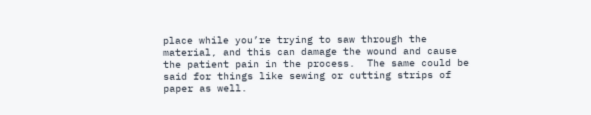place while you’re trying to saw through the material, and this can damage the wound and cause the patient pain in the process.  The same could be said for things like sewing or cutting strips of paper as well.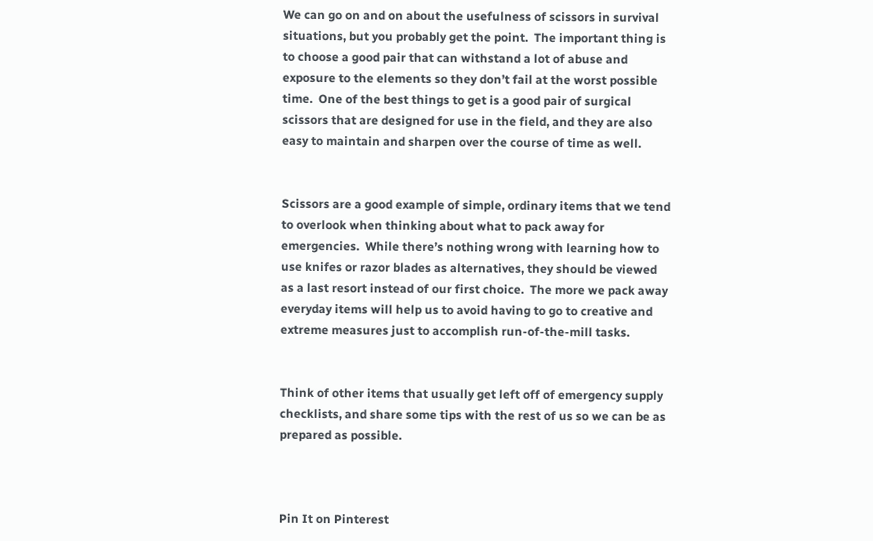We can go on and on about the usefulness of scissors in survival situations, but you probably get the point.  The important thing is to choose a good pair that can withstand a lot of abuse and exposure to the elements so they don’t fail at the worst possible time.  One of the best things to get is a good pair of surgical scissors that are designed for use in the field, and they are also easy to maintain and sharpen over the course of time as well.


Scissors are a good example of simple, ordinary items that we tend to overlook when thinking about what to pack away for emergencies.  While there’s nothing wrong with learning how to use knifes or razor blades as alternatives, they should be viewed as a last resort instead of our first choice.  The more we pack away everyday items will help us to avoid having to go to creative and extreme measures just to accomplish run-of-the-mill tasks.


Think of other items that usually get left off of emergency supply checklists, and share some tips with the rest of us so we can be as prepared as possible.



Pin It on Pinterest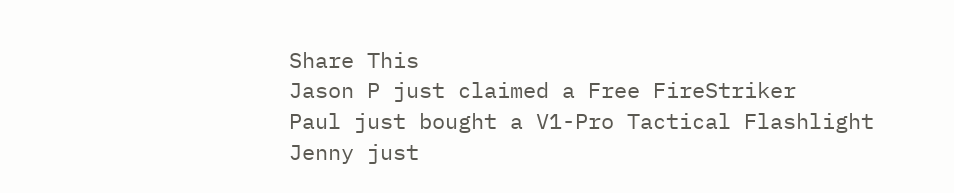Share This
Jason P just claimed a Free FireStriker
Paul just bought a V1-Pro Tactical Flashlight
Jenny just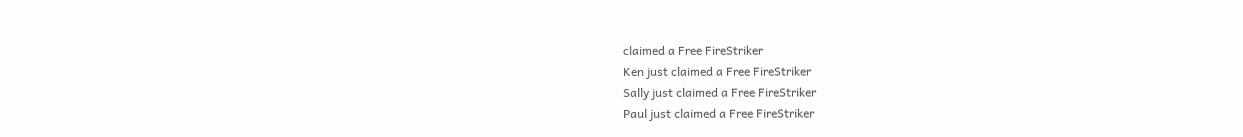claimed a Free FireStriker
Ken just claimed a Free FireStriker
Sally just claimed a Free FireStriker
Paul just claimed a Free FireStriker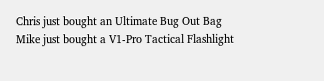Chris just bought an Ultimate Bug Out Bag
Mike just bought a V1-Pro Tactical Flashlight